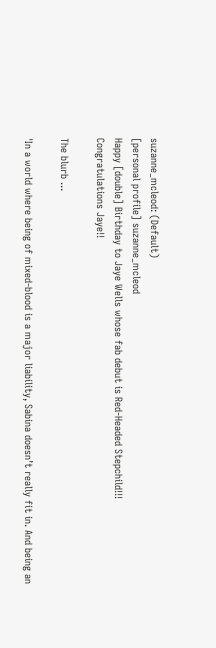suzanne_mcleod: (Default)
[personal profile] suzanne_mcleod
Happy [double] Birthday to Jaye Wells whose fab debut is Red-Headed Stepchild!!!
Congratulations Jaye!!

The blurb ...

'In a world where being of mixed-blood is a major liability, Sabina doesn’t really fit in. And being an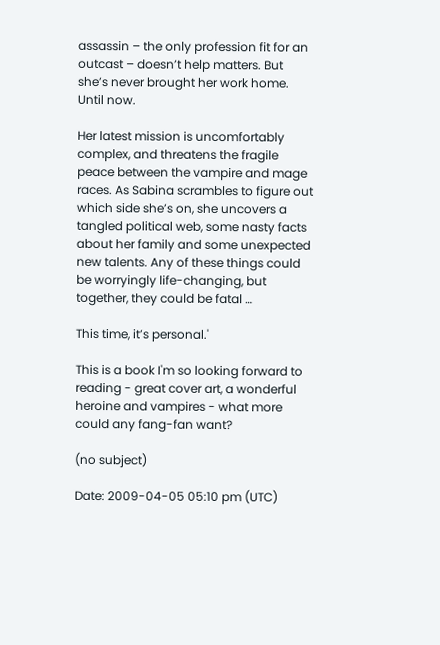assassin – the only profession fit for an outcast – doesn’t help matters. But she’s never brought her work home. Until now.

Her latest mission is uncomfortably complex, and threatens the fragile peace between the vampire and mage races. As Sabina scrambles to figure out which side she’s on, she uncovers a tangled political web, some nasty facts about her family and some unexpected new talents. Any of these things could be worryingly life-changing, but together, they could be fatal …

This time, it’s personal.'

This is a book I'm so looking forward to reading - great cover art, a wonderful heroine and vampires - what more could any fang-fan want?

(no subject)

Date: 2009-04-05 05:10 pm (UTC)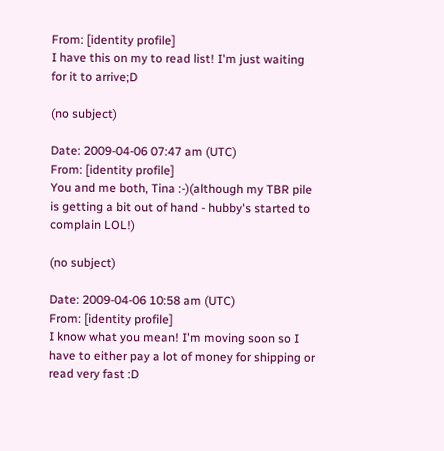From: [identity profile]
I have this on my to read list! I'm just waiting for it to arrive;D

(no subject)

Date: 2009-04-06 07:47 am (UTC)
From: [identity profile]
You and me both, Tina :-)(although my TBR pile is getting a bit out of hand - hubby's started to complain LOL!)

(no subject)

Date: 2009-04-06 10:58 am (UTC)
From: [identity profile]
I know what you mean! I'm moving soon so I have to either pay a lot of money for shipping or read very fast :D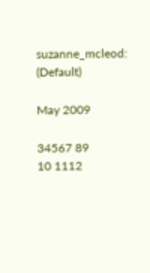suzanne_mcleod: (Default)

May 2009

34567 89
10 1112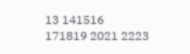13 141516
171819 2021 2223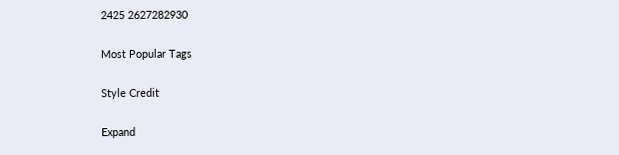2425 2627282930

Most Popular Tags

Style Credit

Expand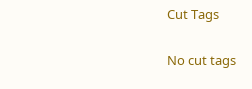Cut Tags

No cut tags